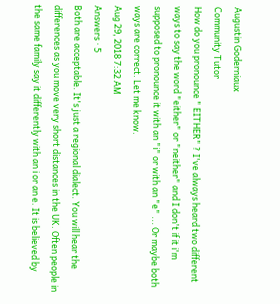Augustin Goderniaux
Community Tutor
How do you pronounce " EITHER" ? I've always heard two different ways to say the word "either" or "neither" and I don't if it i'm supposed to pronounce it with an "i" or with an "e" ... Or maybe both ways are correct. Let me know.
Aug 29, 2018 7:32 AM
Answers · 5
Both are acceptable. It's just a regional dialect. You will hear the differences as you move very short distances in the UK. Often people in the same family say it differently with an i or an e. It is believed by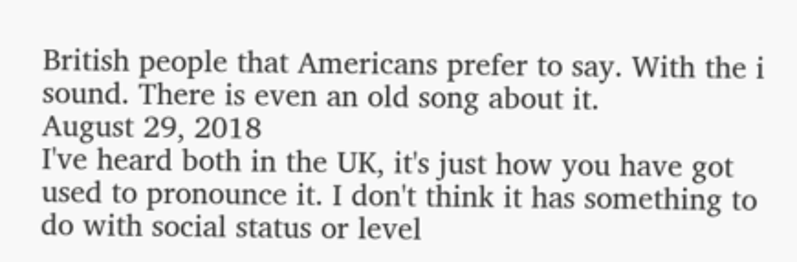British people that Americans prefer to say. With the i sound. There is even an old song about it.
August 29, 2018
I've heard both in the UK, it's just how you have got used to pronounce it. I don't think it has something to do with social status or level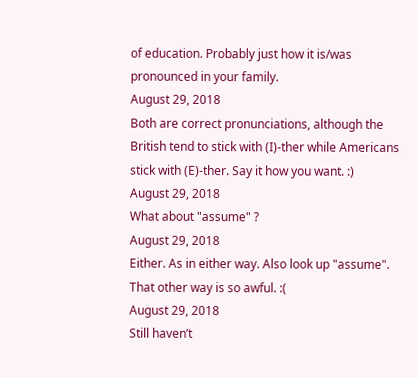of education. Probably just how it is/was pronounced in your family.
August 29, 2018
Both are correct pronunciations, although the British tend to stick with (I)-ther while Americans stick with (E)-ther. Say it how you want. :)
August 29, 2018
What about "assume" ?
August 29, 2018
Either. As in either way. Also look up "assume". That other way is so awful. :(
August 29, 2018
Still haven’t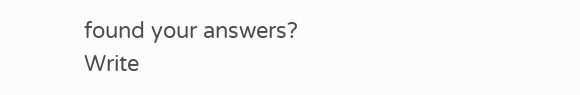found your answers?
Write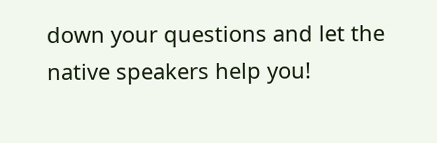down your questions and let the native speakers help you!